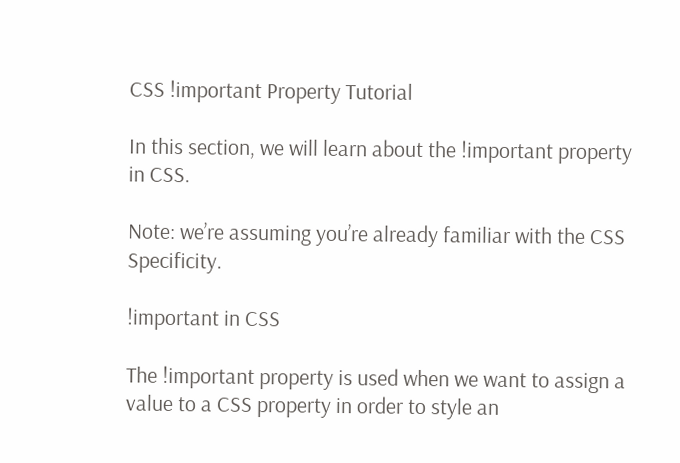CSS !important Property Tutorial

In this section, we will learn about the !important property in CSS.

Note: we’re assuming you’re already familiar with the CSS Specificity.

!important in CSS

The !important property is used when we want to assign a value to a CSS property in order to style an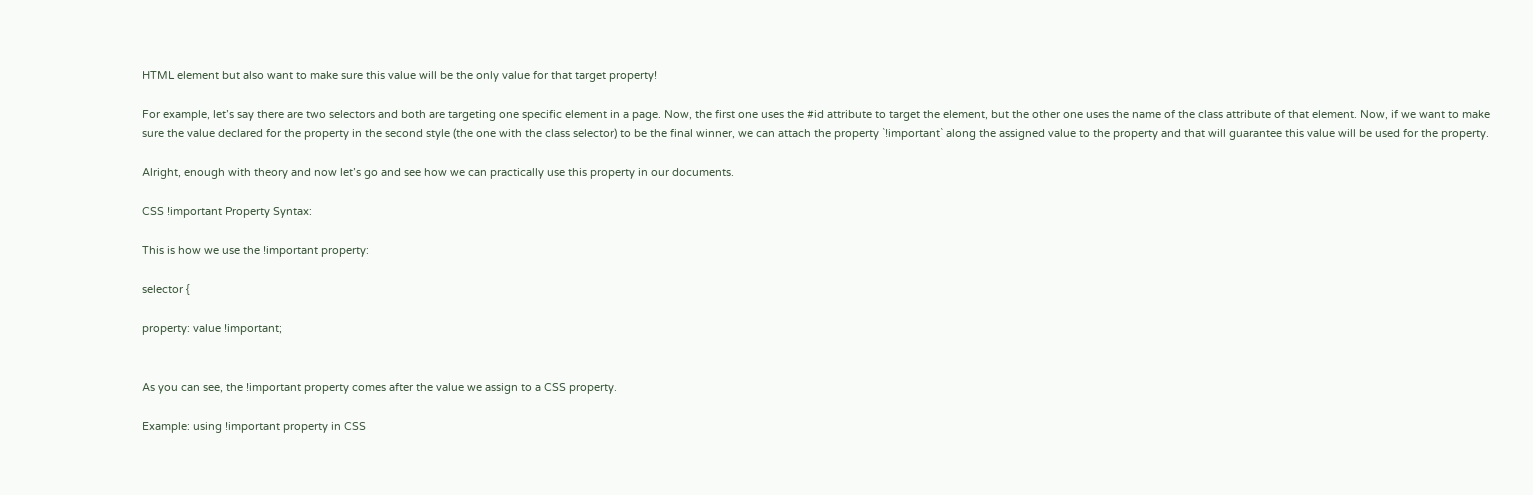HTML element but also want to make sure this value will be the only value for that target property!

For example, let’s say there are two selectors and both are targeting one specific element in a page. Now, the first one uses the #id attribute to target the element, but the other one uses the name of the class attribute of that element. Now, if we want to make sure the value declared for the property in the second style (the one with the class selector) to be the final winner, we can attach the property `!important` along the assigned value to the property and that will guarantee this value will be used for the property.

Alright, enough with theory and now let’s go and see how we can practically use this property in our documents.

CSS !important Property Syntax:

This is how we use the !important property:

selector {

property: value !important;


As you can see, the !important property comes after the value we assign to a CSS property.

Example: using !important property in CSS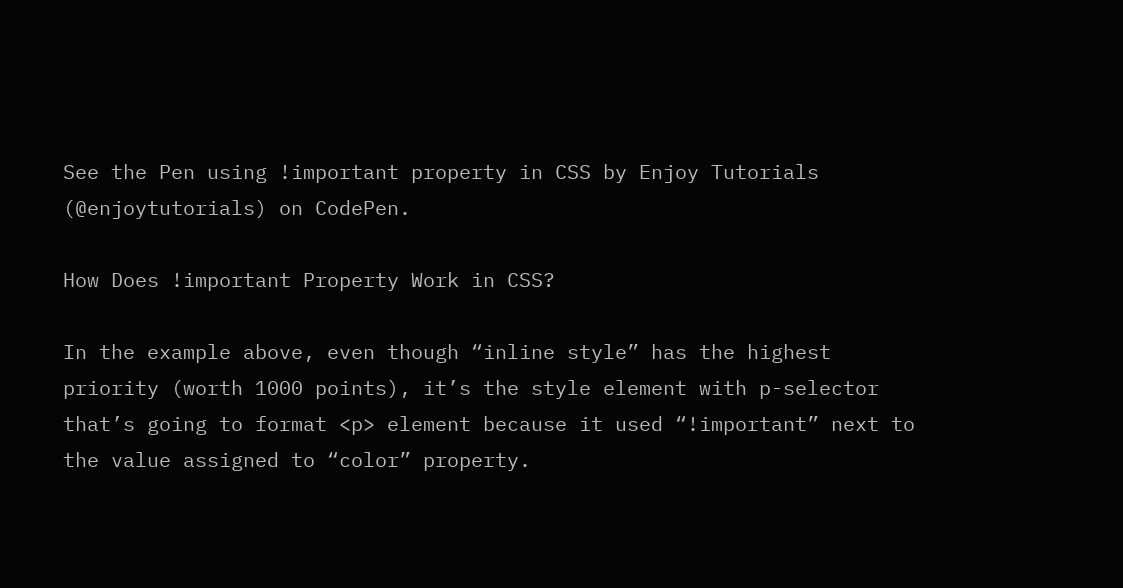See the Pen using !important property in CSS by Enjoy Tutorials (@enjoytutorials) on CodePen.

How Does !important Property Work in CSS?

In the example above, even though “inline style” has the highest priority (worth 1000 points), it’s the style element with p-selector that’s going to format <p> element because it used “!important” next to the value assigned to “color” property.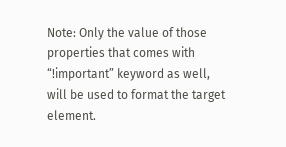Note: Only the value of those properties that comes with “!important” keyword as well, will be used to format the target element.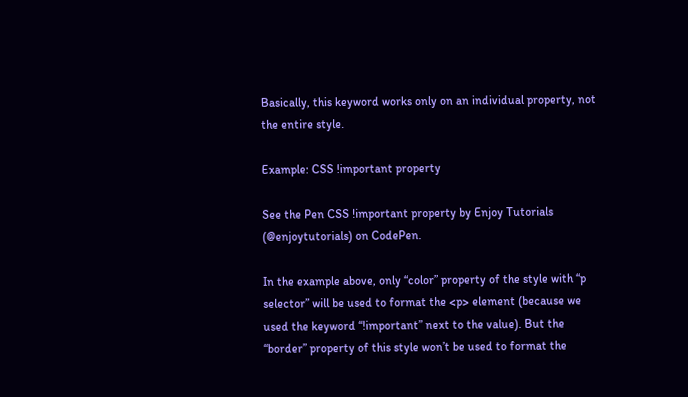Basically, this keyword works only on an individual property, not the entire style.

Example: CSS !important property

See the Pen CSS !important property by Enjoy Tutorials (@enjoytutorials) on CodePen.

In the example above, only “color” property of the style with “p selector” will be used to format the <p> element (because we used the keyword “!important” next to the value). But the “border” property of this style won’t be used to format the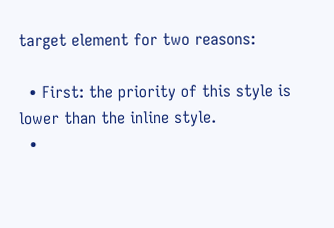target element for two reasons:

  • First: the priority of this style is lower than the inline style.
  •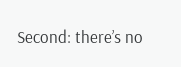Second: there’s no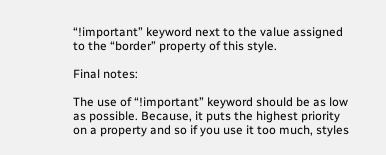“!important” keyword next to the value assigned to the “border” property of this style.

Final notes:

The use of “!important” keyword should be as low as possible. Because, it puts the highest priority on a property and so if you use it too much, styles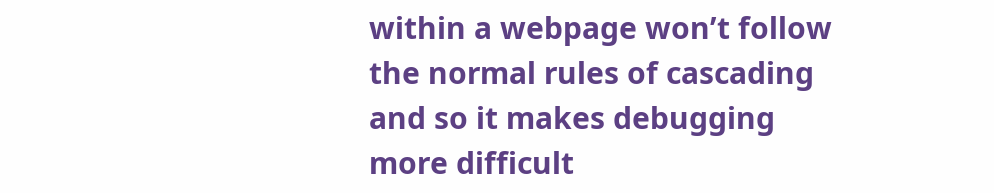within a webpage won’t follow the normal rules of cascading and so it makes debugging more difficult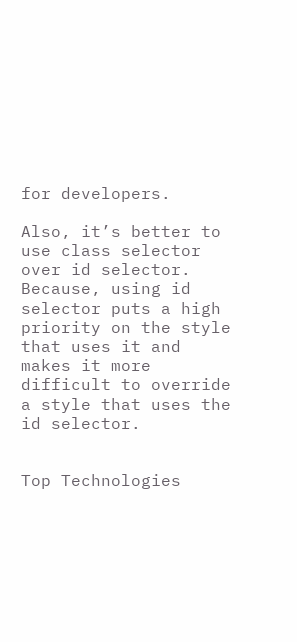for developers.

Also, it’s better to use class selector over id selector. Because, using id selector puts a high priority on the style that uses it and makes it more difficult to override a style that uses the id selector.


Top Technologies